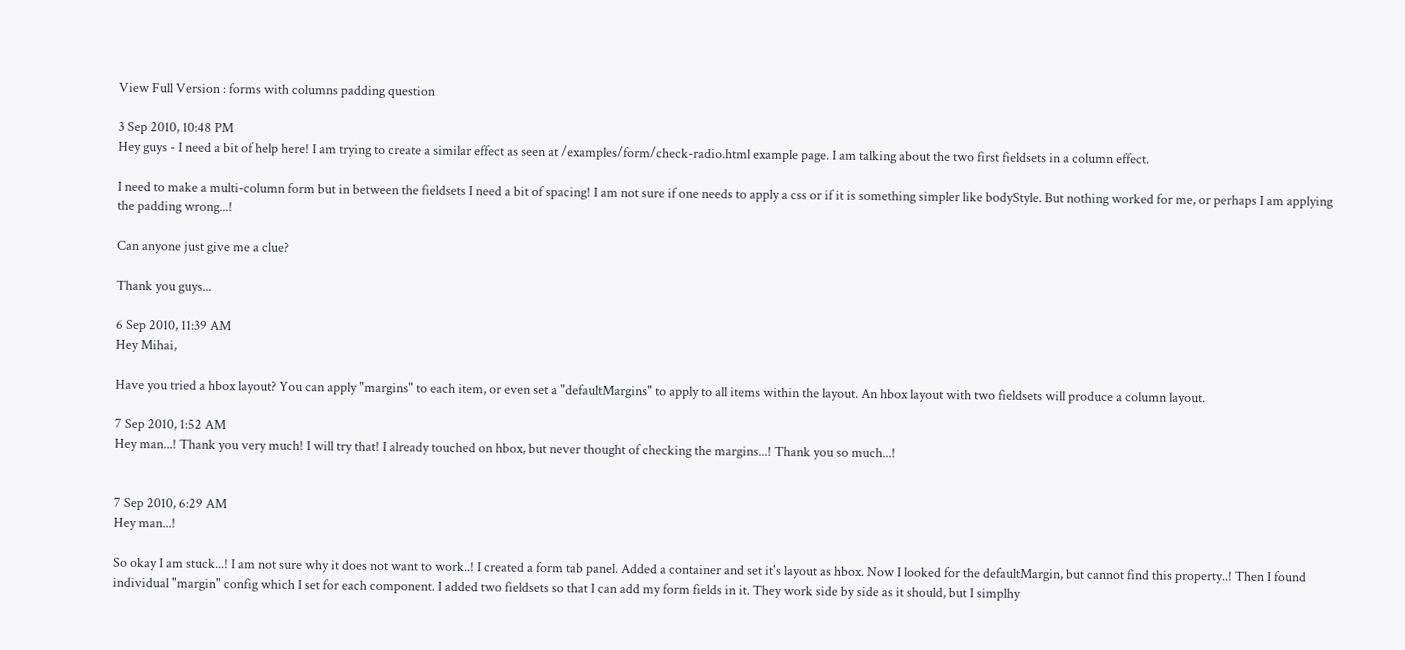View Full Version : forms with columns padding question

3 Sep 2010, 10:48 PM
Hey guys - I need a bit of help here! I am trying to create a similar effect as seen at /examples/form/check-radio.html example page. I am talking about the two first fieldsets in a column effect.

I need to make a multi-column form but in between the fieldsets I need a bit of spacing! I am not sure if one needs to apply a css or if it is something simpler like bodyStyle. But nothing worked for me, or perhaps I am applying the padding wrong...!

Can anyone just give me a clue?

Thank you guys...

6 Sep 2010, 11:39 AM
Hey Mihai,

Have you tried a hbox layout? You can apply "margins" to each item, or even set a "defaultMargins" to apply to all items within the layout. An hbox layout with two fieldsets will produce a column layout.

7 Sep 2010, 1:52 AM
Hey man...! Thank you very much! I will try that! I already touched on hbox, but never thought of checking the margins...! Thank you so much...!


7 Sep 2010, 6:29 AM
Hey man...!

So okay I am stuck...! I am not sure why it does not want to work..! I created a form tab panel. Added a container and set it's layout as hbox. Now I looked for the defaultMargin, but cannot find this property..! Then I found individual "margin" config which I set for each component. I added two fieldsets so that I can add my form fields in it. They work side by side as it should, but I simplhy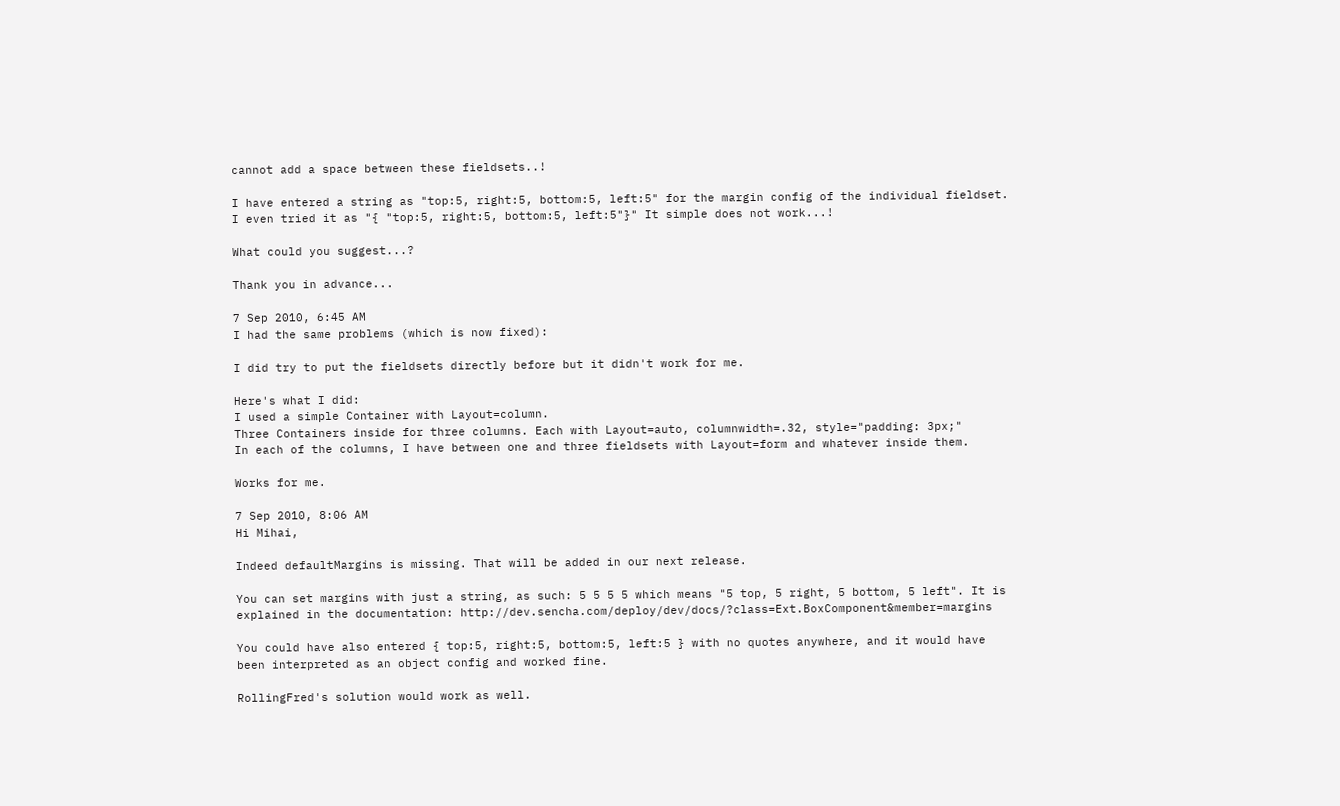cannot add a space between these fieldsets..!

I have entered a string as "top:5, right:5, bottom:5, left:5" for the margin config of the individual fieldset. I even tried it as "{ "top:5, right:5, bottom:5, left:5"}" It simple does not work...!

What could you suggest...?

Thank you in advance...

7 Sep 2010, 6:45 AM
I had the same problems (which is now fixed):

I did try to put the fieldsets directly before but it didn't work for me.

Here's what I did:
I used a simple Container with Layout=column.
Three Containers inside for three columns. Each with Layout=auto, columnwidth=.32, style="padding: 3px;"
In each of the columns, I have between one and three fieldsets with Layout=form and whatever inside them.

Works for me.

7 Sep 2010, 8:06 AM
Hi Mihai,

Indeed defaultMargins is missing. That will be added in our next release.

You can set margins with just a string, as such: 5 5 5 5 which means "5 top, 5 right, 5 bottom, 5 left". It is explained in the documentation: http://dev.sencha.com/deploy/dev/docs/?class=Ext.BoxComponent&member=margins

You could have also entered { top:5, right:5, bottom:5, left:5 } with no quotes anywhere, and it would have been interpreted as an object config and worked fine.

RollingFred's solution would work as well.